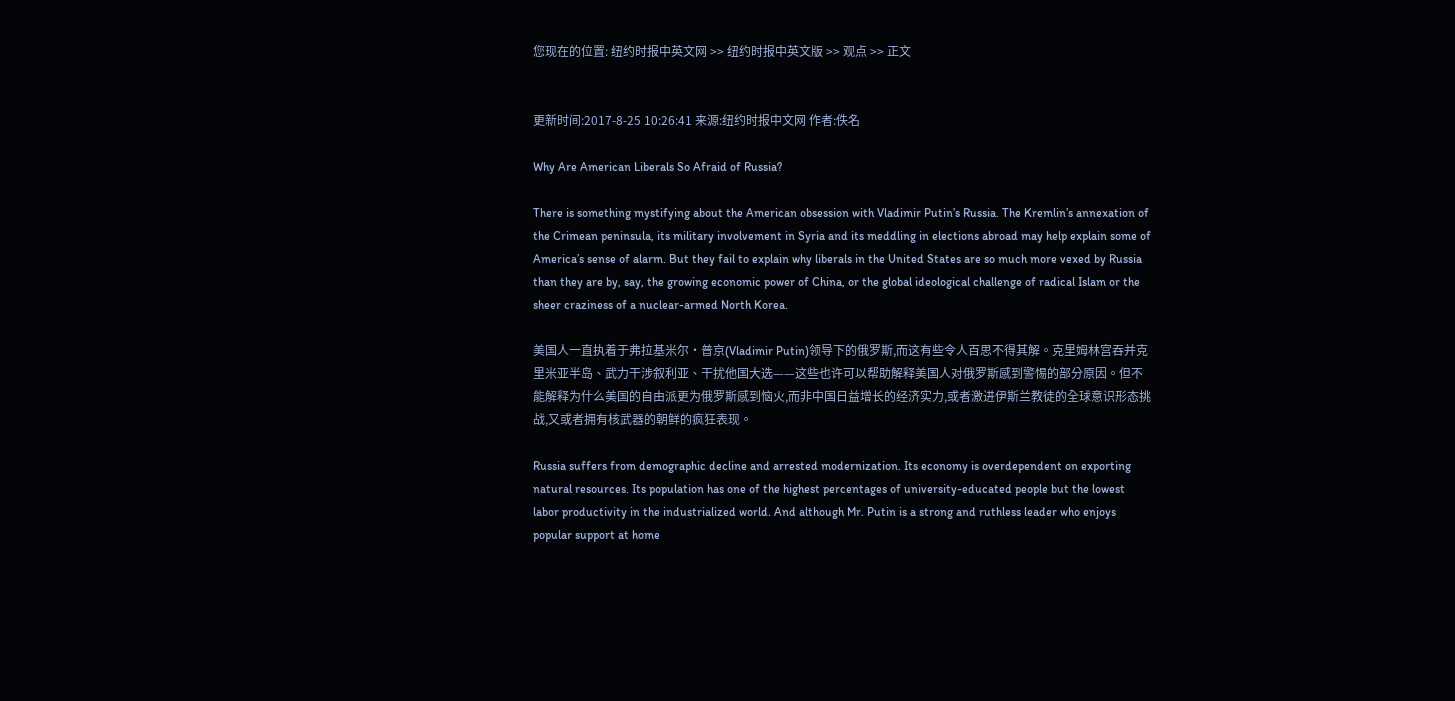您现在的位置: 纽约时报中英文网 >> 纽约时报中英文版 >> 观点 >> 正文


更新时间:2017-8-25 10:26:41 来源:纽约时报中文网 作者:佚名

Why Are American Liberals So Afraid of Russia?

There is something mystifying about the American obsession with Vladimir Putin’s Russia. The Kremlin’s annexation of the Crimean peninsula, its military involvement in Syria and its meddling in elections abroad may help explain some of America’s sense of alarm. But they fail to explain why liberals in the United States are so much more vexed by Russia than they are by, say, the growing economic power of China, or the global ideological challenge of radical Islam or the sheer craziness of a nuclear-armed North Korea.

美国人一直执着于弗拉基米尔·普京(Vladimir Putin)领导下的俄罗斯,而这有些令人百思不得其解。克里姆林宫吞并克里米亚半岛、武力干涉叙利亚、干扰他国大选——这些也许可以帮助解释美国人对俄罗斯感到警惕的部分原因。但不能解释为什么美国的自由派更为俄罗斯感到恼火,而非中国日益增长的经济实力,或者激进伊斯兰教徒的全球意识形态挑战,又或者拥有核武器的朝鲜的疯狂表现。

Russia suffers from demographic decline and arrested modernization. Its economy is overdependent on exporting natural resources. Its population has one of the highest percentages of university-educated people but the lowest labor productivity in the industrialized world. And although Mr. Putin is a strong and ruthless leader who enjoys popular support at home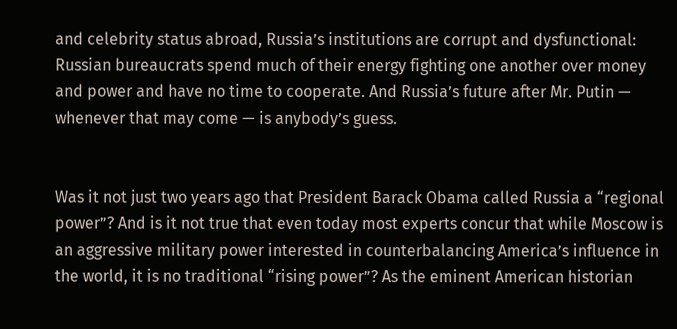and celebrity status abroad, Russia’s institutions are corrupt and dysfunctional: Russian bureaucrats spend much of their energy fighting one another over money and power and have no time to cooperate. And Russia’s future after Mr. Putin — whenever that may come — is anybody’s guess.


Was it not just two years ago that President Barack Obama called Russia a “regional power”? And is it not true that even today most experts concur that while Moscow is an aggressive military power interested in counterbalancing America’s influence in the world, it is no traditional “rising power”? As the eminent American historian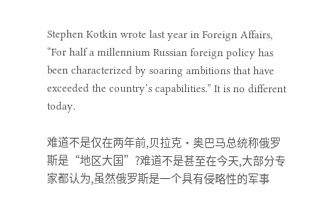Stephen Kotkin wrote last year in Foreign Affairs, “For half a millennium Russian foreign policy has been characterized by soaring ambitions that have exceeded the country’s capabilities.” It is no different today.

难道不是仅在两年前,贝拉克·奥巴马总统称俄罗斯是“地区大国”?难道不是甚至在今天,大部分专家都认为,虽然俄罗斯是一个具有侵略性的军事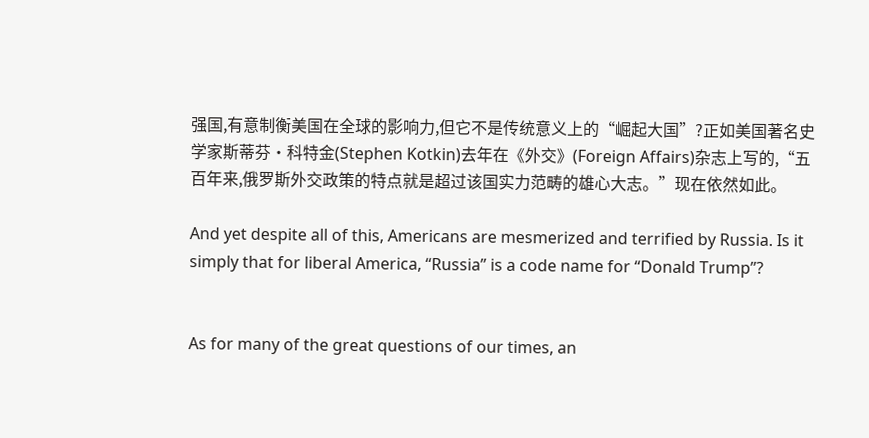强国,有意制衡美国在全球的影响力,但它不是传统意义上的“崛起大国”?正如美国著名史学家斯蒂芬·科特金(Stephen Kotkin)去年在《外交》(Foreign Affairs)杂志上写的,“五百年来,俄罗斯外交政策的特点就是超过该国实力范畴的雄心大志。”现在依然如此。

And yet despite all of this, Americans are mesmerized and terrified by Russia. Is it simply that for liberal America, “Russia” is a code name for “Donald Trump”?


As for many of the great questions of our times, an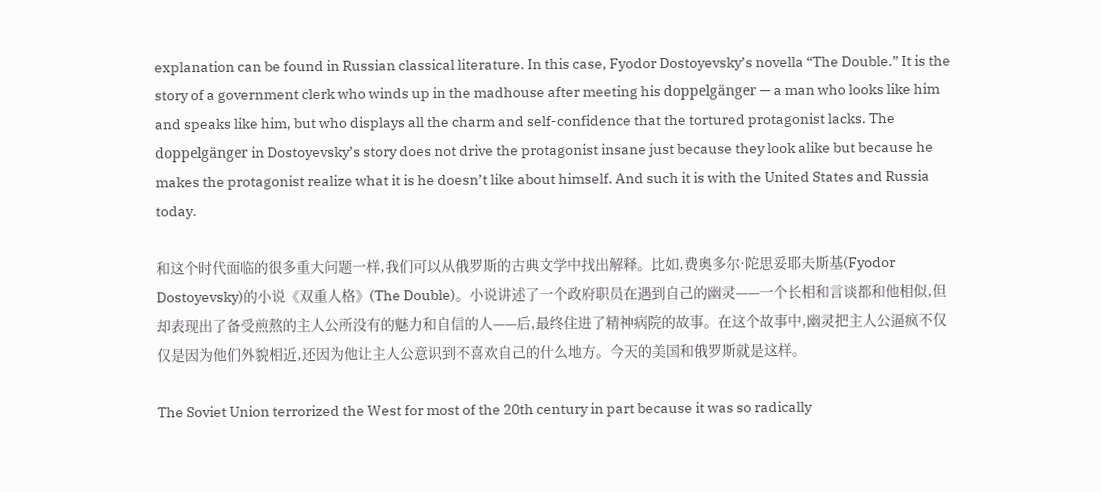explanation can be found in Russian classical literature. In this case, Fyodor Dostoyevsky’s novella “The Double.” It is the story of a government clerk who winds up in the madhouse after meeting his doppelgänger — a man who looks like him and speaks like him, but who displays all the charm and self-confidence that the tortured protagonist lacks. The doppelgänger in Dostoyevsky’s story does not drive the protagonist insane just because they look alike but because he makes the protagonist realize what it is he doesn’t like about himself. And such it is with the United States and Russia today.

和这个时代面临的很多重大问题一样,我们可以从俄罗斯的古典文学中找出解释。比如,费奥多尔·陀思妥耶夫斯基(Fyodor Dostoyevsky)的小说《双重人格》(The Double)。小说讲述了一个政府职员在遇到自己的幽灵——一个长相和言谈都和他相似,但却表现出了备受煎熬的主人公所没有的魅力和自信的人——后,最终住进了精神病院的故事。在这个故事中,幽灵把主人公逼疯不仅仅是因为他们外貌相近,还因为他让主人公意识到不喜欢自己的什么地方。今天的美国和俄罗斯就是这样。

The Soviet Union terrorized the West for most of the 20th century in part because it was so radically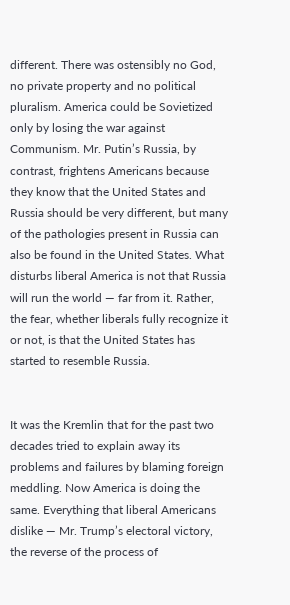different. There was ostensibly no God, no private property and no political pluralism. America could be Sovietized only by losing the war against Communism. Mr. Putin’s Russia, by contrast, frightens Americans because they know that the United States and Russia should be very different, but many of the pathologies present in Russia can also be found in the United States. What disturbs liberal America is not that Russia will run the world — far from it. Rather, the fear, whether liberals fully recognize it or not, is that the United States has started to resemble Russia.


It was the Kremlin that for the past two decades tried to explain away its problems and failures by blaming foreign meddling. Now America is doing the same. Everything that liberal Americans dislike — Mr. Trump’s electoral victory, the reverse of the process of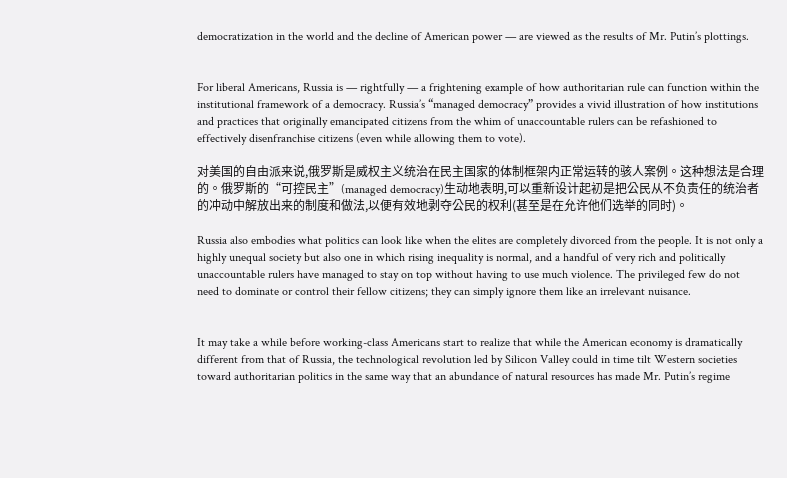democratization in the world and the decline of American power — are viewed as the results of Mr. Putin’s plottings.


For liberal Americans, Russia is — rightfully — a frightening example of how authoritarian rule can function within the institutional framework of a democracy. Russia’s “managed democracy” provides a vivid illustration of how institutions and practices that originally emancipated citizens from the whim of unaccountable rulers can be refashioned to effectively disenfranchise citizens (even while allowing them to vote).

对美国的自由派来说,俄罗斯是威权主义统治在民主国家的体制框架内正常运转的骇人案例。这种想法是合理的。俄罗斯的“可控民主”(managed democracy)生动地表明,可以重新设计起初是把公民从不负责任的统治者的冲动中解放出来的制度和做法,以便有效地剥夺公民的权利(甚至是在允许他们选举的同时)。

Russia also embodies what politics can look like when the elites are completely divorced from the people. It is not only a highly unequal society but also one in which rising inequality is normal, and a handful of very rich and politically unaccountable rulers have managed to stay on top without having to use much violence. The privileged few do not need to dominate or control their fellow citizens; they can simply ignore them like an irrelevant nuisance.


It may take a while before working-class Americans start to realize that while the American economy is dramatically different from that of Russia, the technological revolution led by Silicon Valley could in time tilt Western societies toward authoritarian politics in the same way that an abundance of natural resources has made Mr. Putin’s regime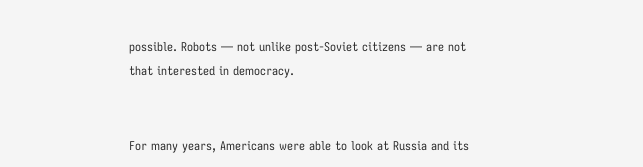possible. Robots — not unlike post-Soviet citizens — are not that interested in democracy.


For many years, Americans were able to look at Russia and its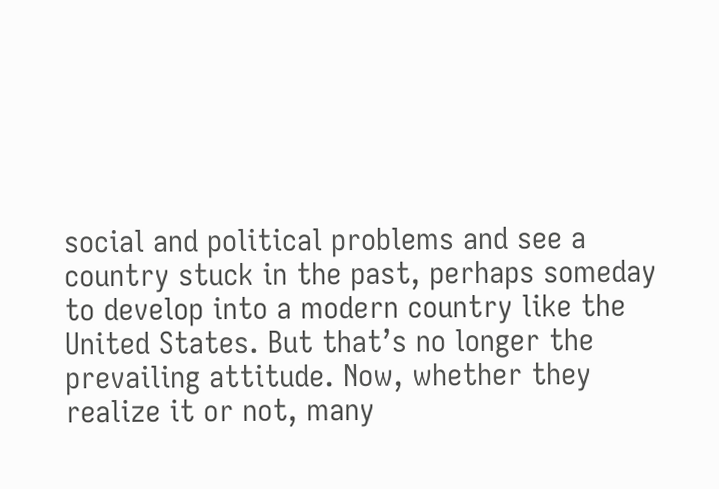social and political problems and see a country stuck in the past, perhaps someday to develop into a modern country like the United States. But that’s no longer the prevailing attitude. Now, whether they realize it or not, many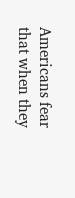Americans fear that when they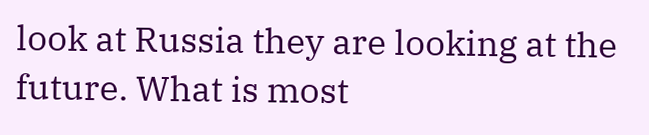look at Russia they are looking at the future. What is most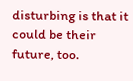disturbing is that it could be their future, too.